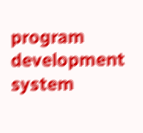program development system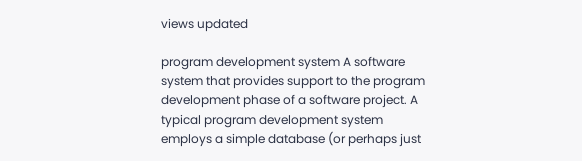views updated

program development system A software system that provides support to the program development phase of a software project. A typical program development system employs a simple database (or perhaps just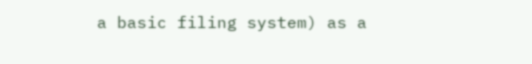a basic filing system) as a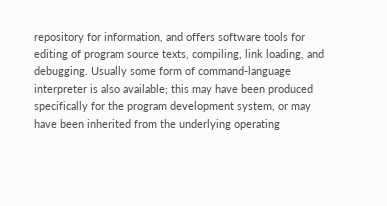repository for information, and offers software tools for editing of program source texts, compiling, link loading, and debugging. Usually some form of command-language interpreter is also available; this may have been produced specifically for the program development system, or may have been inherited from the underlying operating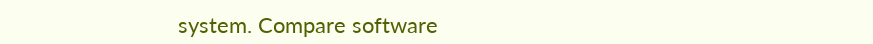system. Compare software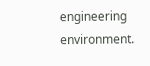engineering environment.